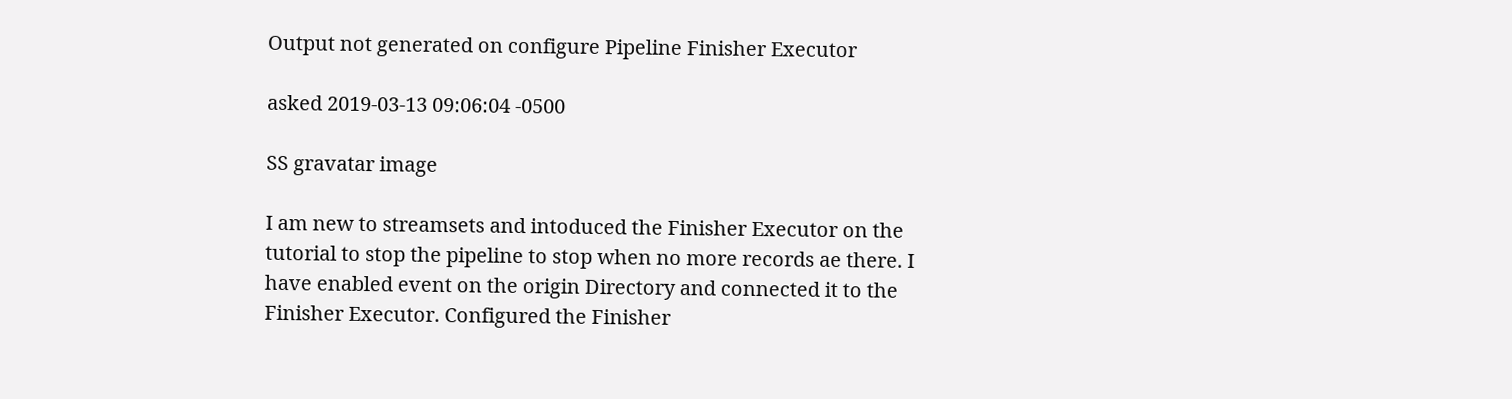Output not generated on configure Pipeline Finisher Executor

asked 2019-03-13 09:06:04 -0500

SS gravatar image

I am new to streamsets and intoduced the Finisher Executor on the tutorial to stop the pipeline to stop when no more records ae there. I have enabled event on the origin Directory and connected it to the Finisher Executor. Configured the Finisher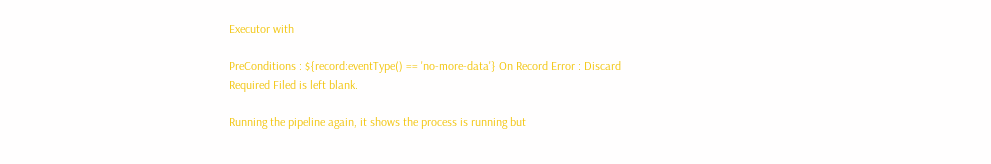Executor with

PreConditions : ${record:eventType() == 'no-more-data'} On Record Error : Discard Required Filed is left blank.

Running the pipeline again, it shows the process is running but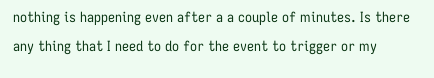nothing is happening even after a a couple of minutes. Is there any thing that I need to do for the event to trigger or my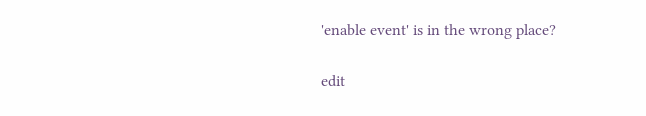'enable event' is in the wrong place?

edit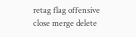retag flag offensive close merge delete